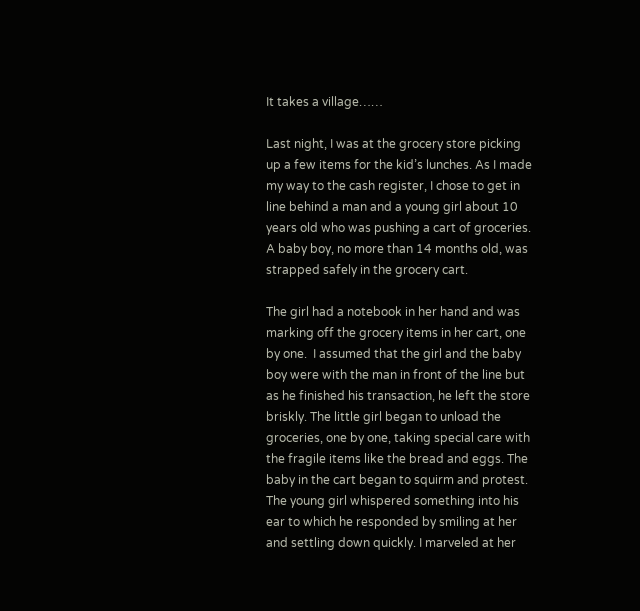It takes a village……

Last night, I was at the grocery store picking up a few items for the kid’s lunches. As I made my way to the cash register, I chose to get in line behind a man and a young girl about 10 years old who was pushing a cart of groceries. A baby boy, no more than 14 months old, was strapped safely in the grocery cart.

The girl had a notebook in her hand and was marking off the grocery items in her cart, one by one.  I assumed that the girl and the baby boy were with the man in front of the line but as he finished his transaction, he left the store briskly. The little girl began to unload the groceries, one by one, taking special care with the fragile items like the bread and eggs. The baby in the cart began to squirm and protest. The young girl whispered something into his ear to which he responded by smiling at her and settling down quickly. I marveled at her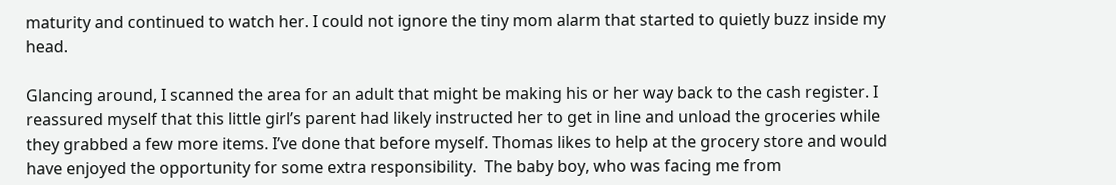maturity and continued to watch her. I could not ignore the tiny mom alarm that started to quietly buzz inside my head.

Glancing around, I scanned the area for an adult that might be making his or her way back to the cash register. I reassured myself that this little girl’s parent had likely instructed her to get in line and unload the groceries while they grabbed a few more items. I’ve done that before myself. Thomas likes to help at the grocery store and would have enjoyed the opportunity for some extra responsibility.  The baby boy, who was facing me from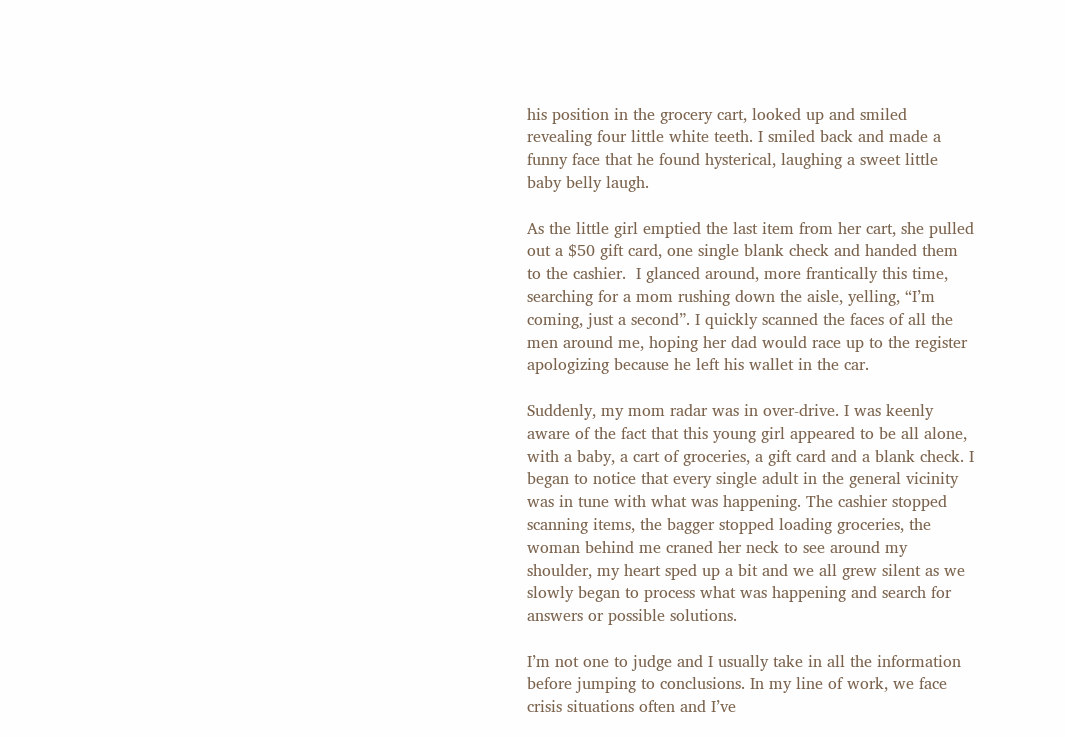his position in the grocery cart, looked up and smiled revealing four little white teeth. I smiled back and made a funny face that he found hysterical, laughing a sweet little baby belly laugh.

As the little girl emptied the last item from her cart, she pulled out a $50 gift card, one single blank check and handed them to the cashier.  I glanced around, more frantically this time, searching for a mom rushing down the aisle, yelling, “I’m coming, just a second”. I quickly scanned the faces of all the men around me, hoping her dad would race up to the register apologizing because he left his wallet in the car.

Suddenly, my mom radar was in over-drive. I was keenly aware of the fact that this young girl appeared to be all alone, with a baby, a cart of groceries, a gift card and a blank check. I began to notice that every single adult in the general vicinity was in tune with what was happening. The cashier stopped scanning items, the bagger stopped loading groceries, the woman behind me craned her neck to see around my shoulder, my heart sped up a bit and we all grew silent as we slowly began to process what was happening and search for answers or possible solutions.

I’m not one to judge and I usually take in all the information before jumping to conclusions. In my line of work, we face crisis situations often and I’ve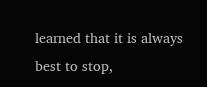learned that it is always best to stop,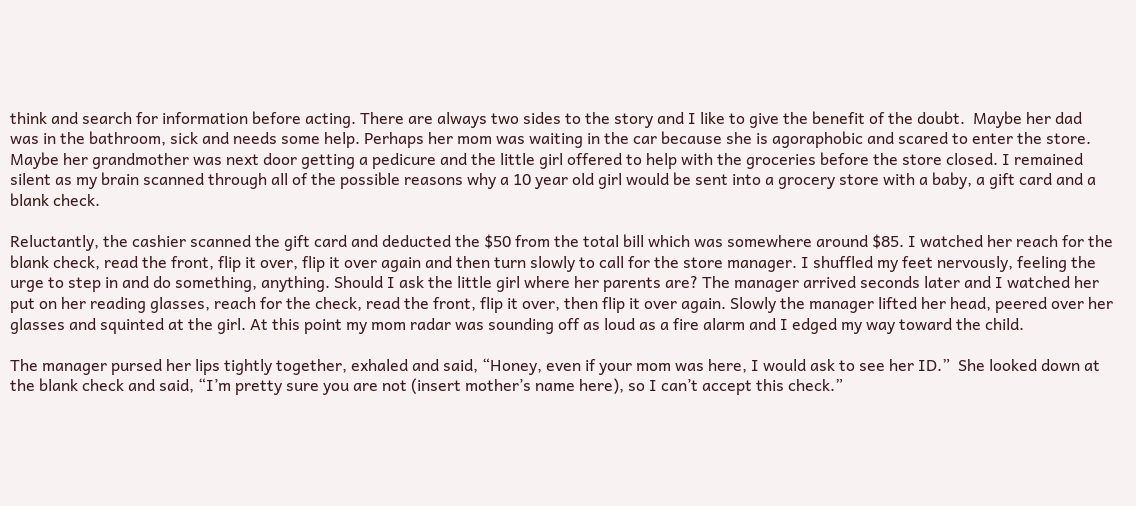think and search for information before acting. There are always two sides to the story and I like to give the benefit of the doubt.  Maybe her dad was in the bathroom, sick and needs some help. Perhaps her mom was waiting in the car because she is agoraphobic and scared to enter the store. Maybe her grandmother was next door getting a pedicure and the little girl offered to help with the groceries before the store closed. I remained silent as my brain scanned through all of the possible reasons why a 10 year old girl would be sent into a grocery store with a baby, a gift card and a blank check.

Reluctantly, the cashier scanned the gift card and deducted the $50 from the total bill which was somewhere around $85. I watched her reach for the blank check, read the front, flip it over, flip it over again and then turn slowly to call for the store manager. I shuffled my feet nervously, feeling the urge to step in and do something, anything. Should I ask the little girl where her parents are? The manager arrived seconds later and I watched her put on her reading glasses, reach for the check, read the front, flip it over, then flip it over again. Slowly the manager lifted her head, peered over her glasses and squinted at the girl. At this point my mom radar was sounding off as loud as a fire alarm and I edged my way toward the child.

The manager pursed her lips tightly together, exhaled and said, “Honey, even if your mom was here, I would ask to see her ID.”  She looked down at the blank check and said, “I’m pretty sure you are not (insert mother’s name here), so I can’t accept this check.”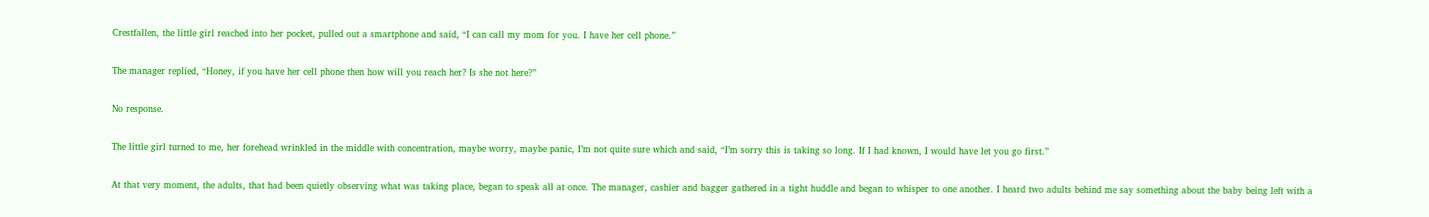Crestfallen, the little girl reached into her pocket, pulled out a smartphone and said, “I can call my mom for you. I have her cell phone.”

The manager replied, “Honey, if you have her cell phone then how will you reach her? Is she not here?”

No response.

The little girl turned to me, her forehead wrinkled in the middle with concentration, maybe worry, maybe panic, I’m not quite sure which and said, “I’m sorry this is taking so long. If I had known, I would have let you go first.”

At that very moment, the adults, that had been quietly observing what was taking place, began to speak all at once. The manager, cashier and bagger gathered in a tight huddle and began to whisper to one another. I heard two adults behind me say something about the baby being left with a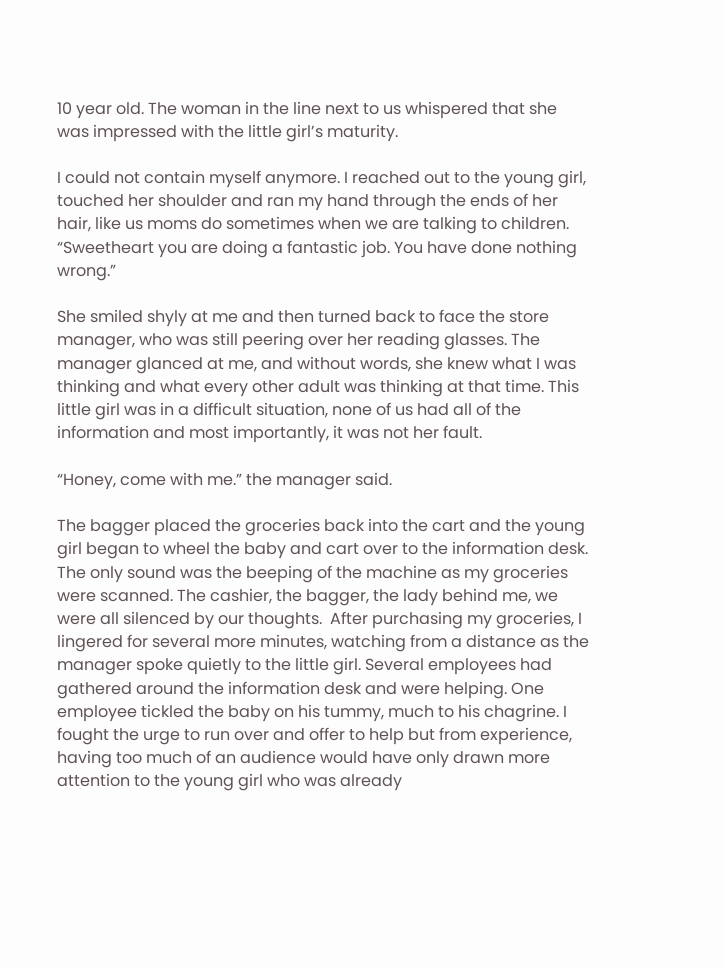10 year old. The woman in the line next to us whispered that she was impressed with the little girl’s maturity.

I could not contain myself anymore. I reached out to the young girl, touched her shoulder and ran my hand through the ends of her hair, like us moms do sometimes when we are talking to children. “Sweetheart you are doing a fantastic job. You have done nothing wrong.”

She smiled shyly at me and then turned back to face the store manager, who was still peering over her reading glasses. The manager glanced at me, and without words, she knew what I was thinking and what every other adult was thinking at that time. This little girl was in a difficult situation, none of us had all of the information and most importantly, it was not her fault.

“Honey, come with me.” the manager said.

The bagger placed the groceries back into the cart and the young girl began to wheel the baby and cart over to the information desk. The only sound was the beeping of the machine as my groceries were scanned. The cashier, the bagger, the lady behind me, we were all silenced by our thoughts.  After purchasing my groceries, I lingered for several more minutes, watching from a distance as the manager spoke quietly to the little girl. Several employees had gathered around the information desk and were helping. One employee tickled the baby on his tummy, much to his chagrine. I fought the urge to run over and offer to help but from experience, having too much of an audience would have only drawn more attention to the young girl who was already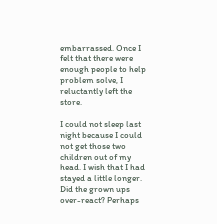embarrassed. Once I felt that there were enough people to help problem solve, I reluctantly left the store.

I could not sleep last night because I could not get those two children out of my head. I wish that I had stayed a little longer. Did the grown ups over-react? Perhaps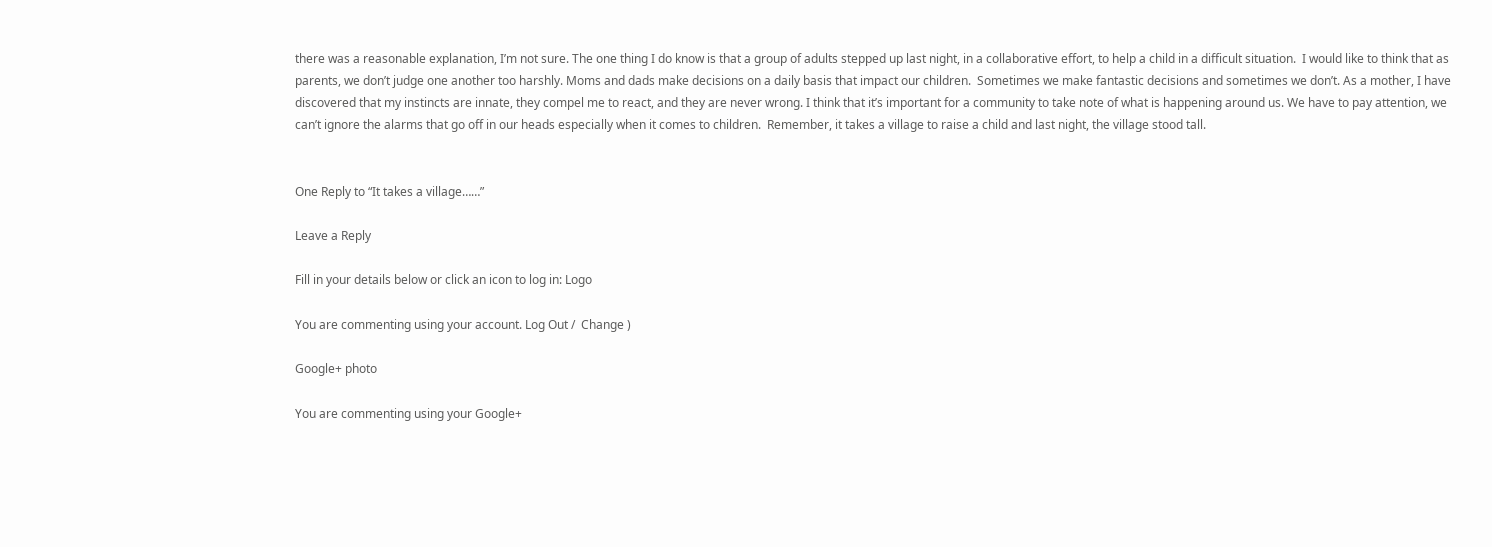there was a reasonable explanation, I’m not sure. The one thing I do know is that a group of adults stepped up last night, in a collaborative effort, to help a child in a difficult situation.  I would like to think that as parents, we don’t judge one another too harshly. Moms and dads make decisions on a daily basis that impact our children.  Sometimes we make fantastic decisions and sometimes we don’t. As a mother, I have discovered that my instincts are innate, they compel me to react, and they are never wrong. I think that it’s important for a community to take note of what is happening around us. We have to pay attention, we can’t ignore the alarms that go off in our heads especially when it comes to children.  Remember, it takes a village to raise a child and last night, the village stood tall.


One Reply to “It takes a village……”

Leave a Reply

Fill in your details below or click an icon to log in: Logo

You are commenting using your account. Log Out /  Change )

Google+ photo

You are commenting using your Google+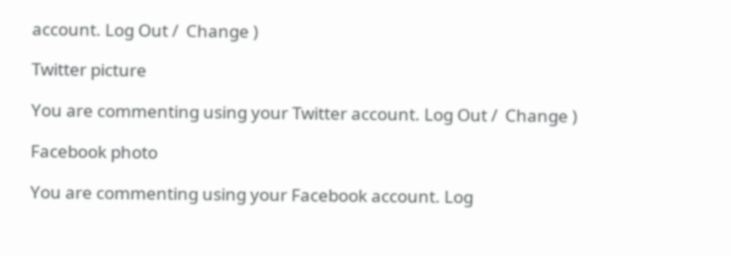account. Log Out /  Change )

Twitter picture

You are commenting using your Twitter account. Log Out /  Change )

Facebook photo

You are commenting using your Facebook account. Log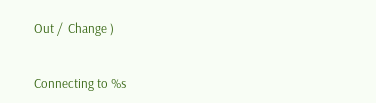Out /  Change )


Connecting to %s